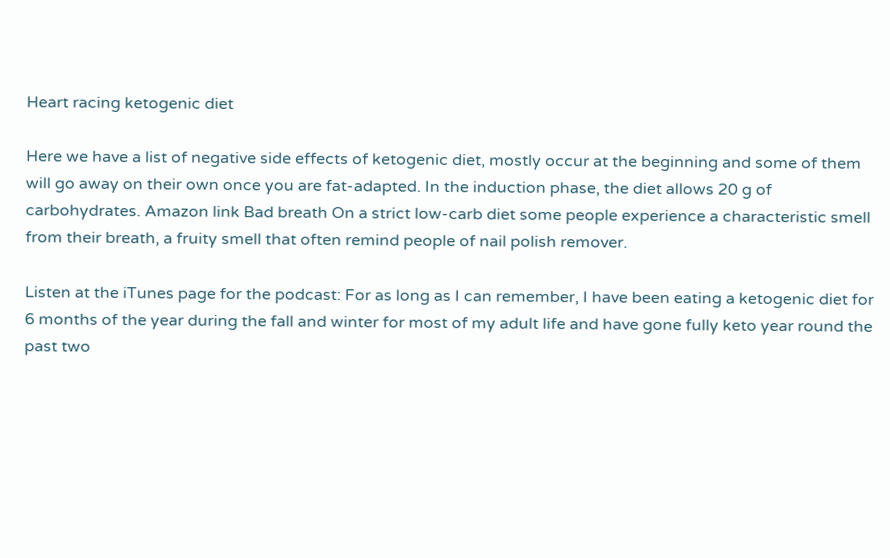Heart racing ketogenic diet

Here we have a list of negative side effects of ketogenic diet, mostly occur at the beginning and some of them will go away on their own once you are fat-adapted. In the induction phase, the diet allows 20 g of carbohydrates. Amazon link Bad breath On a strict low-carb diet some people experience a characteristic smell from their breath, a fruity smell that often remind people of nail polish remover.

Listen at the iTunes page for the podcast: For as long as I can remember, I have been eating a ketogenic diet for 6 months of the year during the fall and winter for most of my adult life and have gone fully keto year round the past two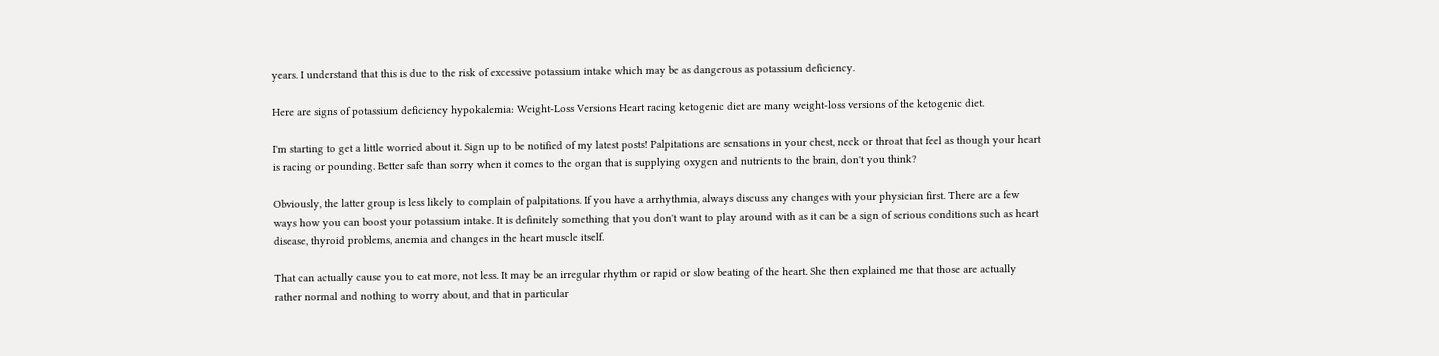years. I understand that this is due to the risk of excessive potassium intake which may be as dangerous as potassium deficiency.

Here are signs of potassium deficiency hypokalemia: Weight-Loss Versions Heart racing ketogenic diet are many weight-loss versions of the ketogenic diet.

I'm starting to get a little worried about it. Sign up to be notified of my latest posts! Palpitations are sensations in your chest, neck or throat that feel as though your heart is racing or pounding. Better safe than sorry when it comes to the organ that is supplying oxygen and nutrients to the brain, don't you think?

Obviously, the latter group is less likely to complain of palpitations. If you have a arrhythmia, always discuss any changes with your physician first. There are a few ways how you can boost your potassium intake. It is definitely something that you don't want to play around with as it can be a sign of serious conditions such as heart disease, thyroid problems, anemia and changes in the heart muscle itself.

That can actually cause you to eat more, not less. It may be an irregular rhythm or rapid or slow beating of the heart. She then explained me that those are actually rather normal and nothing to worry about, and that in particular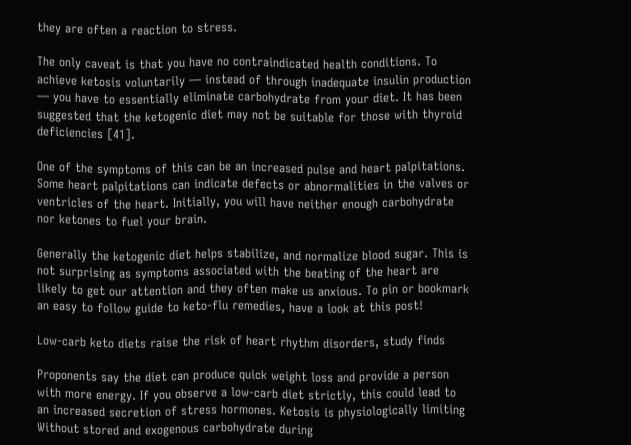they are often a reaction to stress.

The only caveat is that you have no contraindicated health conditions. To achieve ketosis voluntarily — instead of through inadequate insulin production — you have to essentially eliminate carbohydrate from your diet. It has been suggested that the ketogenic diet may not be suitable for those with thyroid deficiencies [41].

One of the symptoms of this can be an increased pulse and heart palpitations. Some heart palpitations can indicate defects or abnormalities in the valves or ventricles of the heart. Initially, you will have neither enough carbohydrate nor ketones to fuel your brain.

Generally the ketogenic diet helps stabilize, and normalize blood sugar. This is not surprising as symptoms associated with the beating of the heart are likely to get our attention and they often make us anxious. To pin or bookmark an easy to follow guide to keto-flu remedies, have a look at this post!

Low-carb keto diets raise the risk of heart rhythm disorders, study finds

Proponents say the diet can produce quick weight loss and provide a person with more energy. If you observe a low-carb diet strictly, this could lead to an increased secretion of stress hormones. Ketosis is physiologically limiting Without stored and exogenous carbohydrate during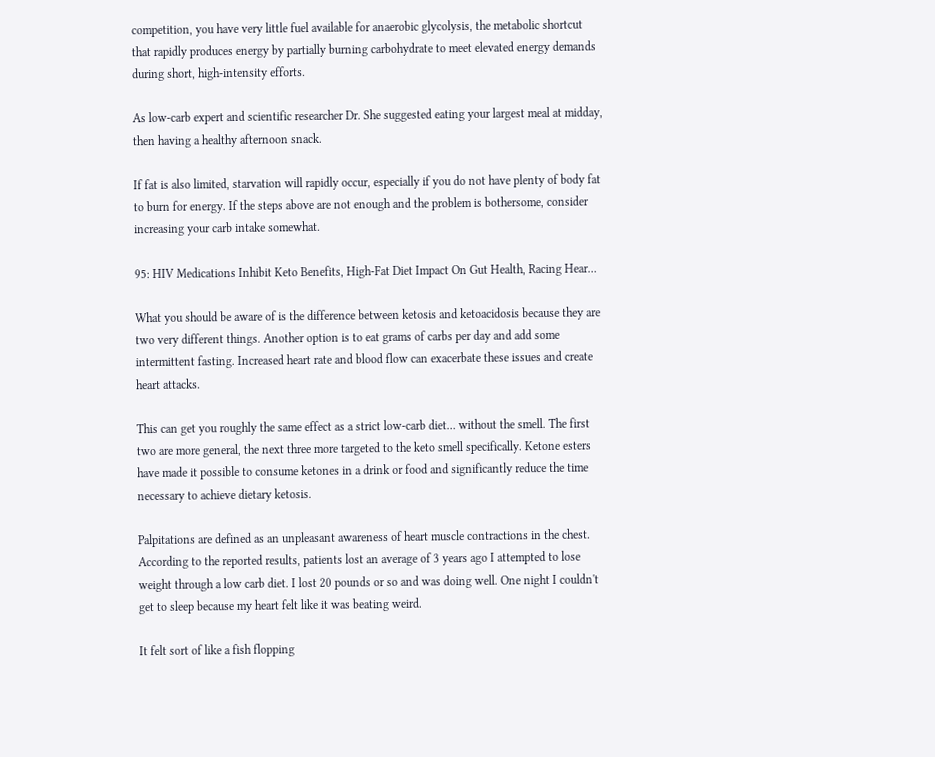competition, you have very little fuel available for anaerobic glycolysis, the metabolic shortcut that rapidly produces energy by partially burning carbohydrate to meet elevated energy demands during short, high-intensity efforts.

As low-carb expert and scientific researcher Dr. She suggested eating your largest meal at midday, then having a healthy afternoon snack.

If fat is also limited, starvation will rapidly occur, especially if you do not have plenty of body fat to burn for energy. If the steps above are not enough and the problem is bothersome, consider increasing your carb intake somewhat.

95: HIV Medications Inhibit Keto Benefits, High-Fat Diet Impact On Gut Health, Racing Hear…

What you should be aware of is the difference between ketosis and ketoacidosis because they are two very different things. Another option is to eat grams of carbs per day and add some intermittent fasting. Increased heart rate and blood flow can exacerbate these issues and create heart attacks.

This can get you roughly the same effect as a strict low-carb diet… without the smell. The first two are more general, the next three more targeted to the keto smell specifically. Ketone esters have made it possible to consume ketones in a drink or food and significantly reduce the time necessary to achieve dietary ketosis.

Palpitations are defined as an unpleasant awareness of heart muscle contractions in the chest. According to the reported results, patients lost an average of 3 years ago I attempted to lose weight through a low carb diet. I lost 20 pounds or so and was doing well. One night I couldn't get to sleep because my heart felt like it was beating weird.

It felt sort of like a fish flopping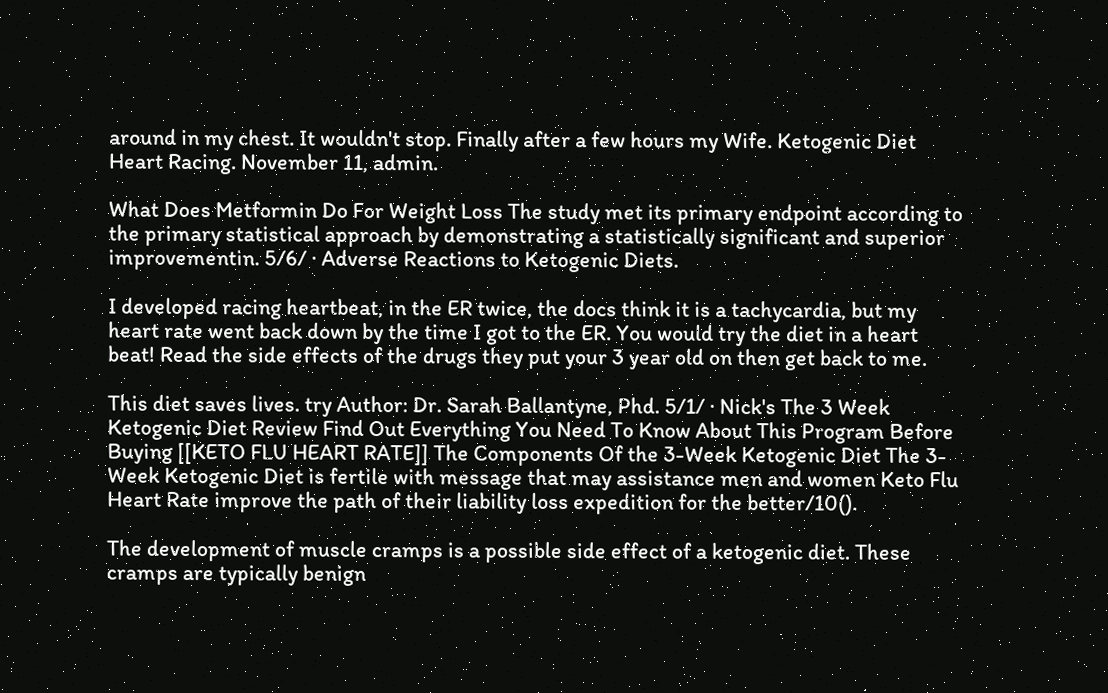around in my chest. It wouldn't stop. Finally after a few hours my Wife. Ketogenic Diet Heart Racing. November 11, admin.

What Does Metformin Do For Weight Loss The study met its primary endpoint according to the primary statistical approach by demonstrating a statistically significant and superior improvementin. 5/6/ · Adverse Reactions to Ketogenic Diets.

I developed racing heartbeat, in the ER twice, the docs think it is a tachycardia, but my heart rate went back down by the time I got to the ER. You would try the diet in a heart beat! Read the side effects of the drugs they put your 3 year old on then get back to me.

This diet saves lives. try Author: Dr. Sarah Ballantyne, Phd. 5/1/ · Nick's The 3 Week Ketogenic Diet Review Find Out Everything You Need To Know About This Program Before Buying [[KETO FLU HEART RATE]] The Components Of the 3-Week Ketogenic Diet The 3-Week Ketogenic Diet is fertile with message that may assistance men and women Keto Flu Heart Rate improve the path of their liability loss expedition for the better/10().

The development of muscle cramps is a possible side effect of a ketogenic diet. These cramps are typically benign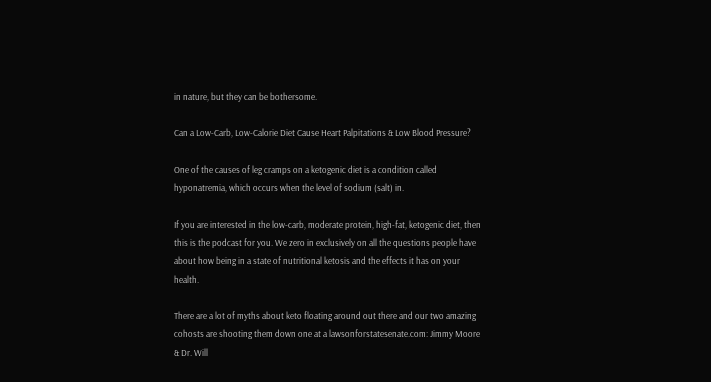in nature, but they can be bothersome.

Can a Low-Carb, Low-Calorie Diet Cause Heart Palpitations & Low Blood Pressure?

One of the causes of leg cramps on a ketogenic diet is a condition called hyponatremia, which occurs when the level of sodium (salt) in.

If you are interested in the low-carb, moderate protein, high-fat, ketogenic diet, then this is the podcast for you. We zero in exclusively on all the questions people have about how being in a state of nutritional ketosis and the effects it has on your health.

There are a lot of myths about keto floating around out there and our two amazing cohosts are shooting them down one at a lawsonforstatesenate.com: Jimmy Moore & Dr. Will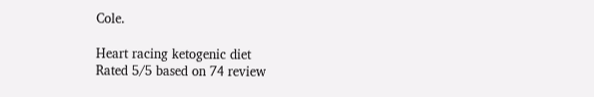Cole.

Heart racing ketogenic diet
Rated 5/5 based on 74 review